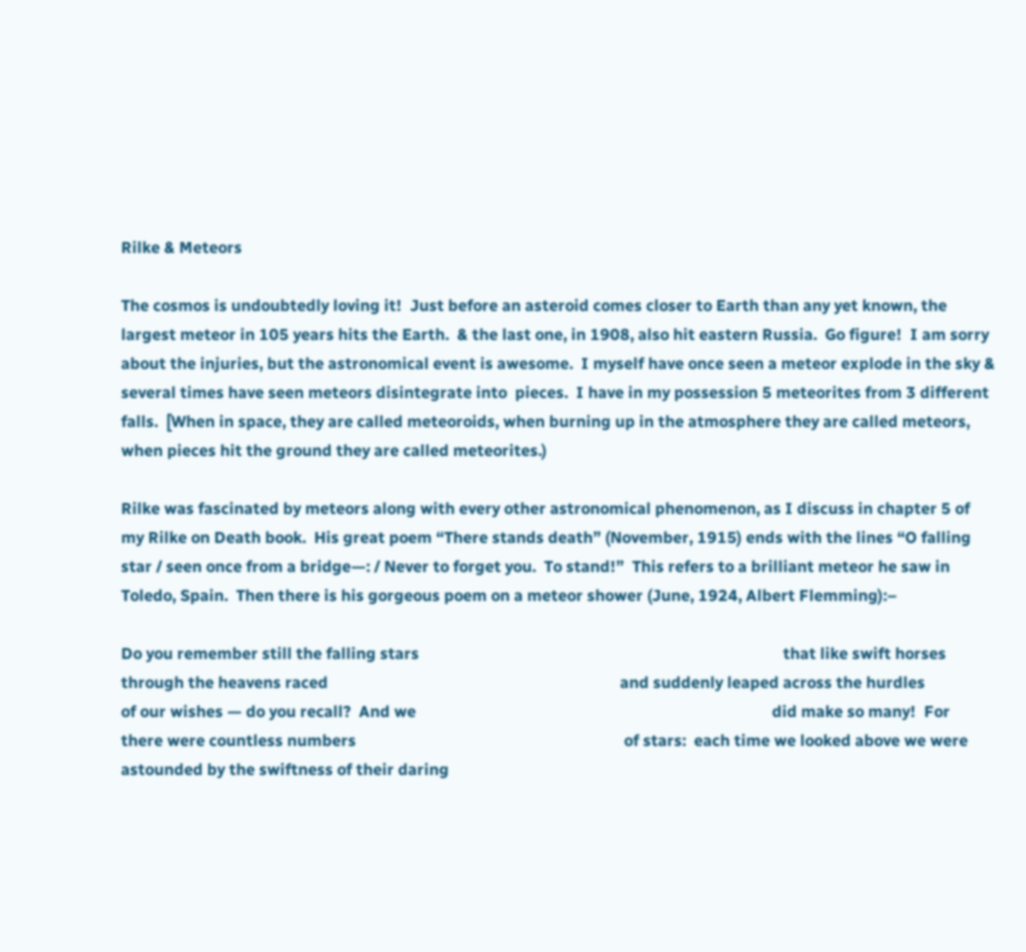Rilke & Meteors

The cosmos is undoubtedly loving it!  Just before an asteroid comes closer to Earth than any yet known, the largest meteor in 105 years hits the Earth.  & the last one, in 1908, also hit eastern Russia.  Go figure!  I am sorry about the injuries, but the astronomical event is awesome.  I myself have once seen a meteor explode in the sky & several times have seen meteors disintegrate into  pieces.  I have in my possession 5 meteorites from 3 different falls.  [When in space, they are called meteoroids, when burning up in the atmosphere they are called meteors, when pieces hit the ground they are called meteorites.)

Rilke was fascinated by meteors along with every other astronomical phenomenon, as I discuss in chapter 5 of my Rilke on Death book.  His great poem “There stands death” (November, 1915) ends with the lines “O falling star / seen once from a bridge—: / Never to forget you.  To stand!”  This refers to a brilliant meteor he saw in Toledo, Spain.  Then there is his gorgeous poem on a meteor shower (June, 1924, Albert Flemming):–

Do you remember still the falling stars                                                                                           that like swift horses through the heavens raced                                                                         and suddenly leaped across the hurdles                                                                                              of our wishes — do you recall?  And we                                                                                         did make so many!  For there were countless numbers                                                                   of stars:  each time we looked above we were                                                                      astounded by the swiftness of their daring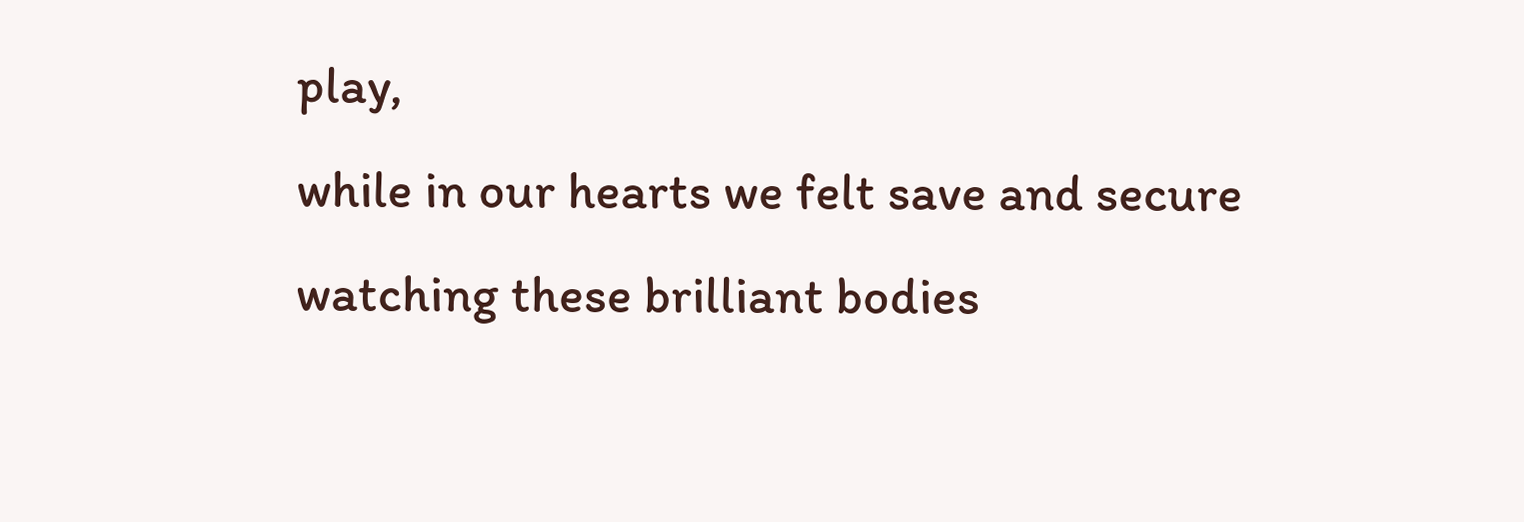play,                                                                                while in our hearts we felt save and secure                                                                               watching these brilliant bodies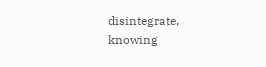disintegrate,                                                                            knowing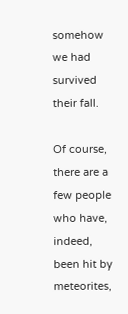somehow we had survived their fall.

Of course, there are a few people who have, indeed, been hit by meteorites,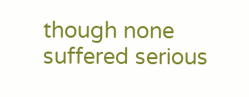though none suffered serious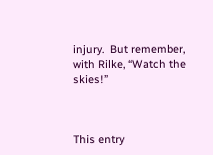injury.  But remember, with Rilke, “Watch the skies!”



This entry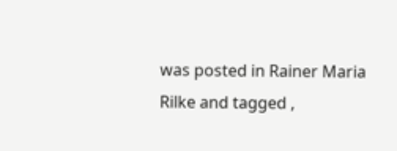was posted in Rainer Maria Rilke and tagged ,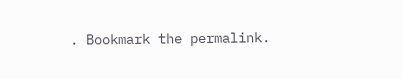. Bookmark the permalink.